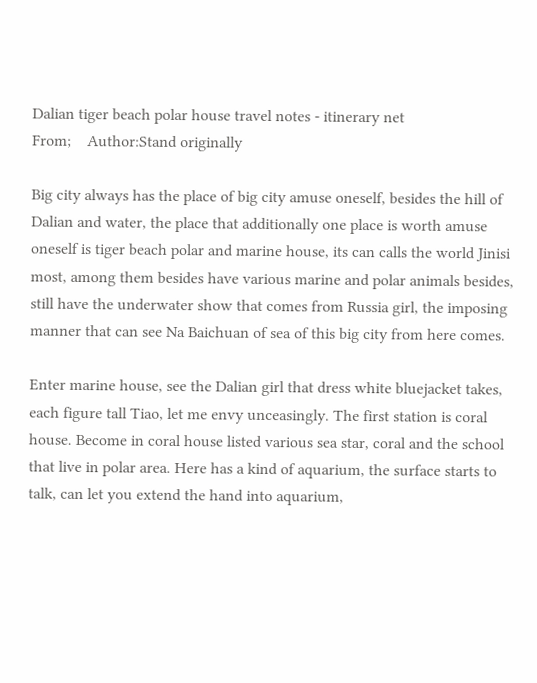Dalian tiger beach polar house travel notes - itinerary net
From;    Author:Stand originally

Big city always has the place of big city amuse oneself, besides the hill of Dalian and water, the place that additionally one place is worth amuse oneself is tiger beach polar and marine house, its can calls the world Jinisi most, among them besides have various marine and polar animals besides, still have the underwater show that comes from Russia girl, the imposing manner that can see Na Baichuan of sea of this big city from here comes.

Enter marine house, see the Dalian girl that dress white bluejacket takes, each figure tall Tiao, let me envy unceasingly. The first station is coral house. Become in coral house listed various sea star, coral and the school that live in polar area. Here has a kind of aquarium, the surface starts to talk, can let you extend the hand into aquarium,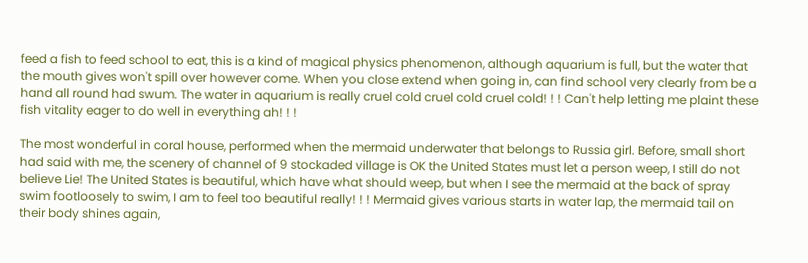feed a fish to feed school to eat, this is a kind of magical physics phenomenon, although aquarium is full, but the water that the mouth gives won't spill over however come. When you close extend when going in, can find school very clearly from be a hand all round had swum. The water in aquarium is really cruel cold cruel cold cruel cold! ! ! Can't help letting me plaint these fish vitality eager to do well in everything ah! ! !

The most wonderful in coral house, performed when the mermaid underwater that belongs to Russia girl. Before, small short had said with me, the scenery of channel of 9 stockaded village is OK the United States must let a person weep, I still do not believe Lie! The United States is beautiful, which have what should weep, but when I see the mermaid at the back of spray swim footloosely to swim, I am to feel too beautiful really! ! ! Mermaid gives various starts in water lap, the mermaid tail on their body shines again,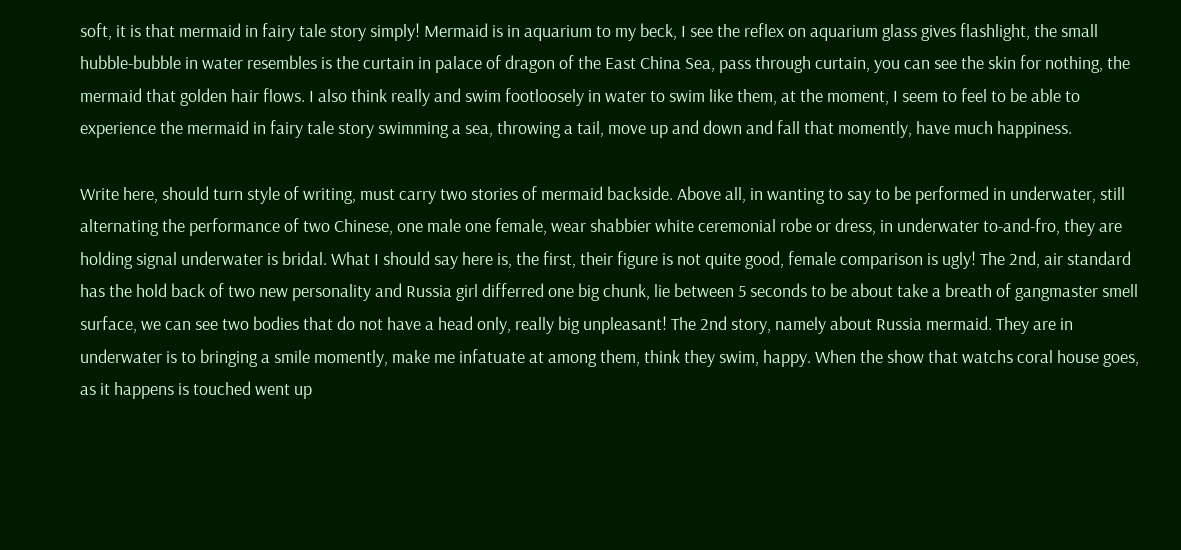soft, it is that mermaid in fairy tale story simply! Mermaid is in aquarium to my beck, I see the reflex on aquarium glass gives flashlight, the small hubble-bubble in water resembles is the curtain in palace of dragon of the East China Sea, pass through curtain, you can see the skin for nothing, the mermaid that golden hair flows. I also think really and swim footloosely in water to swim like them, at the moment, I seem to feel to be able to experience the mermaid in fairy tale story swimming a sea, throwing a tail, move up and down and fall that momently, have much happiness.

Write here, should turn style of writing, must carry two stories of mermaid backside. Above all, in wanting to say to be performed in underwater, still alternating the performance of two Chinese, one male one female, wear shabbier white ceremonial robe or dress, in underwater to-and-fro, they are holding signal underwater is bridal. What I should say here is, the first, their figure is not quite good, female comparison is ugly! The 2nd, air standard has the hold back of two new personality and Russia girl differred one big chunk, lie between 5 seconds to be about take a breath of gangmaster smell surface, we can see two bodies that do not have a head only, really big unpleasant! The 2nd story, namely about Russia mermaid. They are in underwater is to bringing a smile momently, make me infatuate at among them, think they swim, happy. When the show that watchs coral house goes, as it happens is touched went up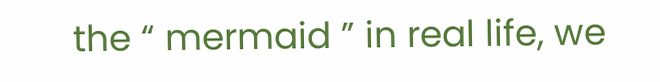the “ mermaid ” in real life, we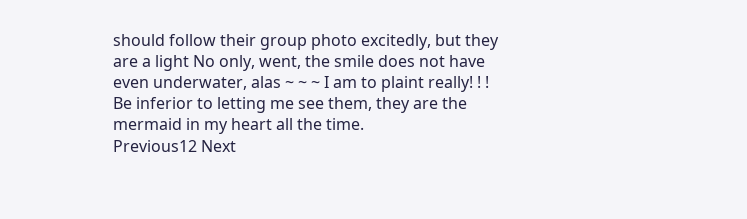should follow their group photo excitedly, but they are a light No only, went, the smile does not have even underwater, alas ~ ~ ~ I am to plaint really! ! ! Be inferior to letting me see them, they are the mermaid in my heart all the time.
Previous12 Next